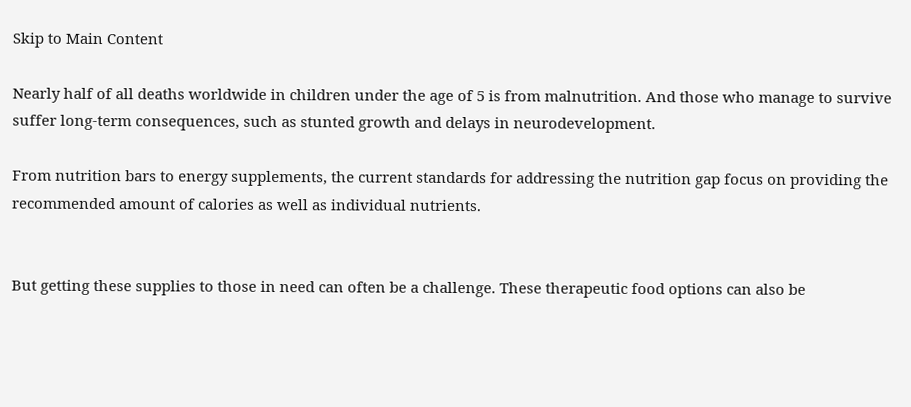Skip to Main Content

Nearly half of all deaths worldwide in children under the age of 5 is from malnutrition. And those who manage to survive suffer long-term consequences, such as stunted growth and delays in neurodevelopment.

From nutrition bars to energy supplements, the current standards for addressing the nutrition gap focus on providing the recommended amount of calories as well as individual nutrients.


But getting these supplies to those in need can often be a challenge. These therapeutic food options can also be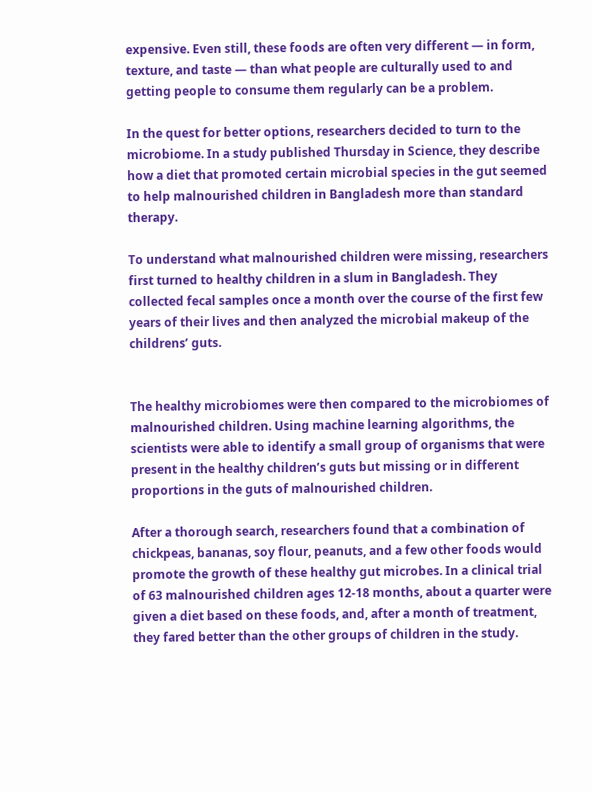expensive. Even still, these foods are often very different — in form, texture, and taste — than what people are culturally used to and getting people to consume them regularly can be a problem.

In the quest for better options, researchers decided to turn to the microbiome. In a study published Thursday in Science, they describe how a diet that promoted certain microbial species in the gut seemed to help malnourished children in Bangladesh more than standard therapy.

To understand what malnourished children were missing, researchers first turned to healthy children in a slum in Bangladesh. They collected fecal samples once a month over the course of the first few years of their lives and then analyzed the microbial makeup of the childrens’ guts.


The healthy microbiomes were then compared to the microbiomes of malnourished children. Using machine learning algorithms, the scientists were able to identify a small group of organisms that were present in the healthy children’s guts but missing or in different proportions in the guts of malnourished children.

After a thorough search, researchers found that a combination of chickpeas, bananas, soy flour, peanuts, and a few other foods would promote the growth of these healthy gut microbes. In a clinical trial of 63 malnourished children ages 12-18 months, about a quarter were given a diet based on these foods, and, after a month of treatment, they fared better than the other groups of children in the study.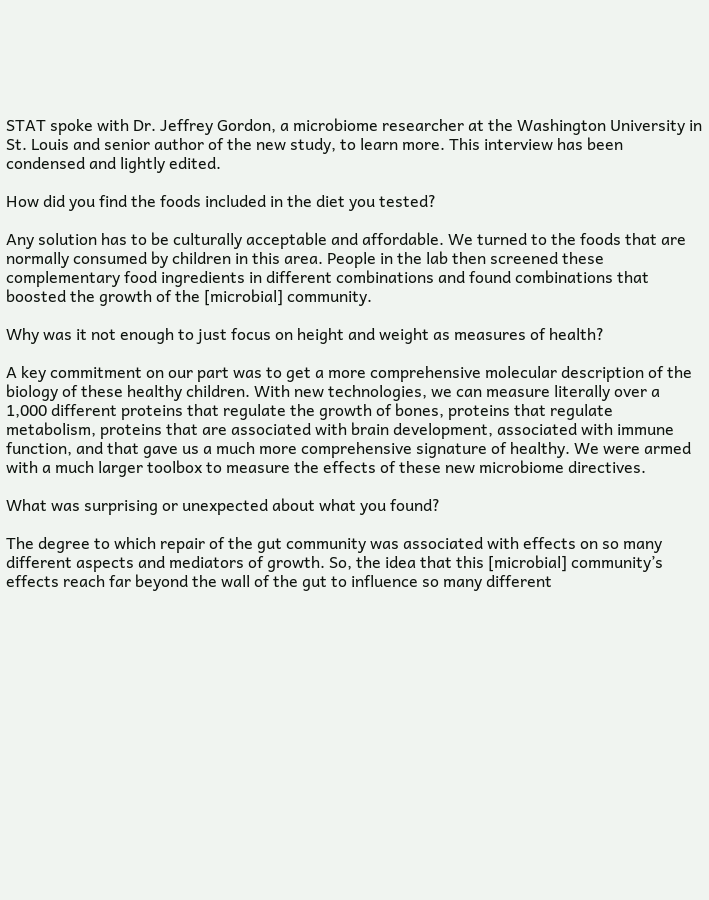STAT spoke with Dr. Jeffrey Gordon, a microbiome researcher at the Washington University in St. Louis and senior author of the new study, to learn more. This interview has been condensed and lightly edited.

How did you find the foods included in the diet you tested?

Any solution has to be culturally acceptable and affordable. We turned to the foods that are normally consumed by children in this area. People in the lab then screened these complementary food ingredients in different combinations and found combinations that boosted the growth of the [microbial] community.

Why was it not enough to just focus on height and weight as measures of health?

A key commitment on our part was to get a more comprehensive molecular description of the biology of these healthy children. With new technologies, we can measure literally over a 1,000 different proteins that regulate the growth of bones, proteins that regulate metabolism, proteins that are associated with brain development, associated with immune function, and that gave us a much more comprehensive signature of healthy. We were armed with a much larger toolbox to measure the effects of these new microbiome directives.

What was surprising or unexpected about what you found?

The degree to which repair of the gut community was associated with effects on so many different aspects and mediators of growth. So, the idea that this [microbial] community’s effects reach far beyond the wall of the gut to influence so many different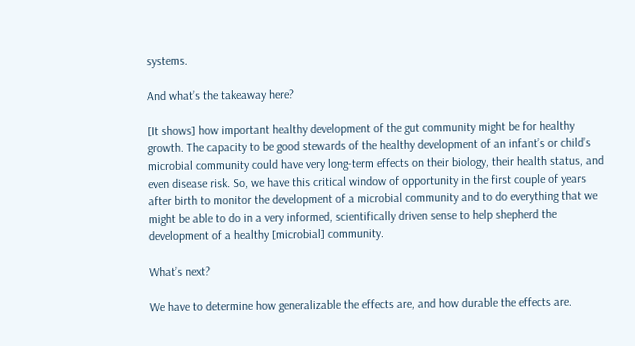systems.

And what’s the takeaway here?

[It shows] how important healthy development of the gut community might be for healthy growth. The capacity to be good stewards of the healthy development of an infant’s or child’s microbial community could have very long-term effects on their biology, their health status, and even disease risk. So, we have this critical window of opportunity in the first couple of years after birth to monitor the development of a microbial community and to do everything that we might be able to do in a very informed, scientifically driven sense to help shepherd the development of a healthy [microbial] community.

What’s next?

We have to determine how generalizable the effects are, and how durable the effects are.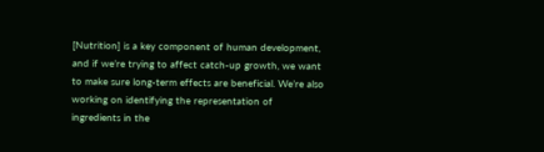[Nutrition] is a key component of human development, and if we’re trying to affect catch-up growth, we want to make sure long-term effects are beneficial. We’re also working on identifying the representation of ingredients in the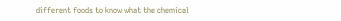different foods to know what the chemical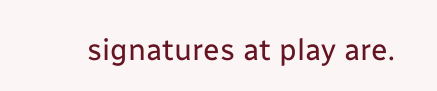signatures at play are.